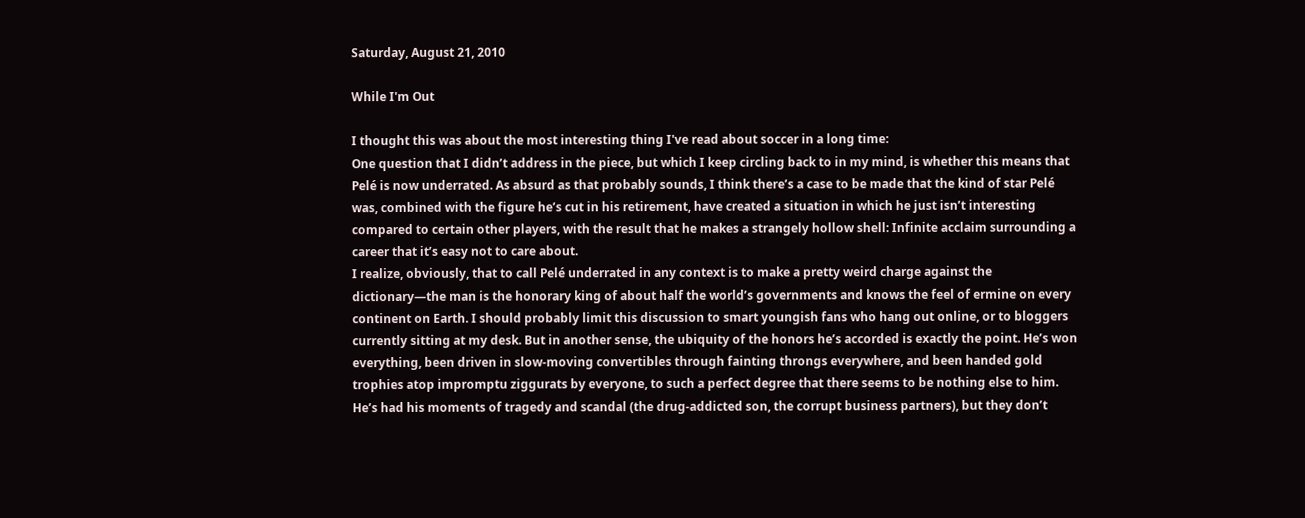Saturday, August 21, 2010

While I'm Out

I thought this was about the most interesting thing I've read about soccer in a long time:
One question that I didn’t address in the piece, but which I keep circling back to in my mind, is whether this means that Pelé is now underrated. As absurd as that probably sounds, I think there’s a case to be made that the kind of star Pelé was, combined with the figure he’s cut in his retirement, have created a situation in which he just isn’t interesting compared to certain other players, with the result that he makes a strangely hollow shell: Infinite acclaim surrounding a career that it’s easy not to care about.
I realize, obviously, that to call Pelé underrated in any context is to make a pretty weird charge against the dictionary—the man is the honorary king of about half the world’s governments and knows the feel of ermine on every continent on Earth. I should probably limit this discussion to smart youngish fans who hang out online, or to bloggers currently sitting at my desk. But in another sense, the ubiquity of the honors he’s accorded is exactly the point. He’s won everything, been driven in slow-moving convertibles through fainting throngs everywhere, and been handed gold trophies atop impromptu ziggurats by everyone, to such a perfect degree that there seems to be nothing else to him. He’s had his moments of tragedy and scandal (the drug-addicted son, the corrupt business partners), but they don’t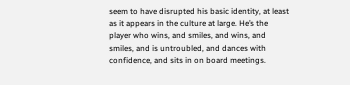seem to have disrupted his basic identity, at least as it appears in the culture at large. He’s the player who wins, and smiles, and wins, and smiles, and is untroubled, and dances with confidence, and sits in on board meetings.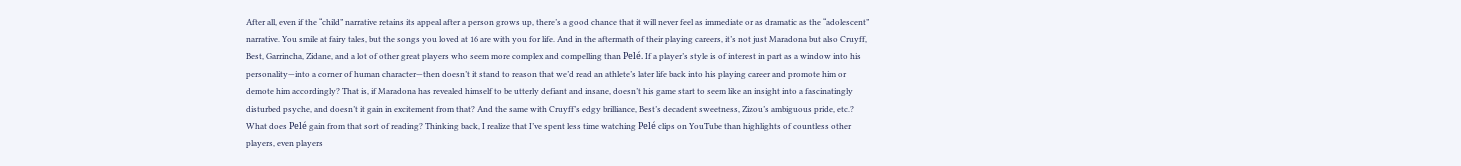After all, even if the “child” narrative retains its appeal after a person grows up, there’s a good chance that it will never feel as immediate or as dramatic as the “adolescent” narrative. You smile at fairy tales, but the songs you loved at 16 are with you for life. And in the aftermath of their playing careers, it’s not just Maradona but also Cruyff, Best, Garrincha, Zidane, and a lot of other great players who seem more complex and compelling than Pelé. If a player’s style is of interest in part as a window into his personality—into a corner of human character—then doesn’t it stand to reason that we’d read an athlete’s later life back into his playing career and promote him or demote him accordingly? That is, if Maradona has revealed himself to be utterly defiant and insane, doesn’t his game start to seem like an insight into a fascinatingly disturbed psyche, and doesn’t it gain in excitement from that? And the same with Cruyff’s edgy brilliance, Best’s decadent sweetness, Zizou’s ambiguous pride, etc.? What does Pelé gain from that sort of reading? Thinking back, I realize that I’ve spent less time watching Pelé clips on YouTube than highlights of countless other players, even players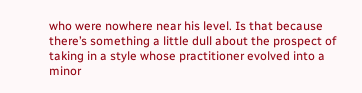who were nowhere near his level. Is that because there’s something a little dull about the prospect of taking in a style whose practitioner evolved into a minor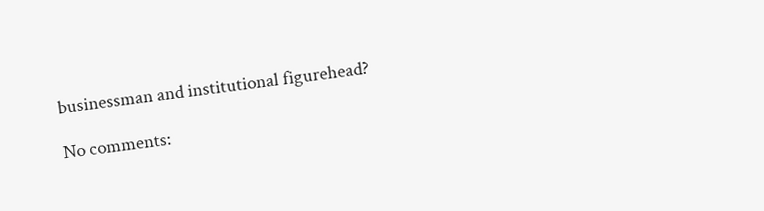businessman and institutional figurehead?

No comments: